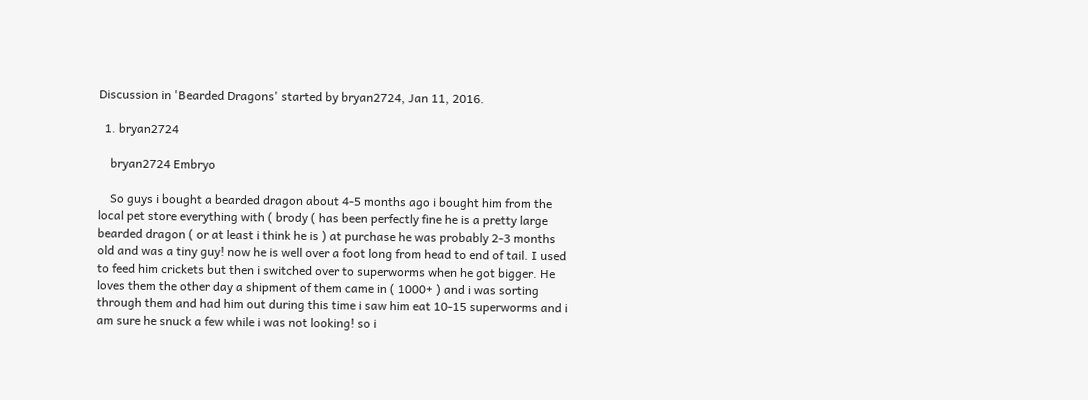Discussion in 'Bearded Dragons' started by bryan2724, Jan 11, 2016.

  1. bryan2724

    bryan2724 Embryo

    So guys i bought a bearded dragon about 4-5 months ago i bought him from the local pet store everything with ( brody ( has been perfectly fine he is a pretty large bearded dragon ( or at least i think he is ) at purchase he was probably 2-3 months old and was a tiny guy! now he is well over a foot long from head to end of tail. I used to feed him crickets but then i switched over to superworms when he got bigger. He loves them the other day a shipment of them came in ( 1000+ ) and i was sorting through them and had him out during this time i saw him eat 10-15 superworms and i am sure he snuck a few while i was not looking! so i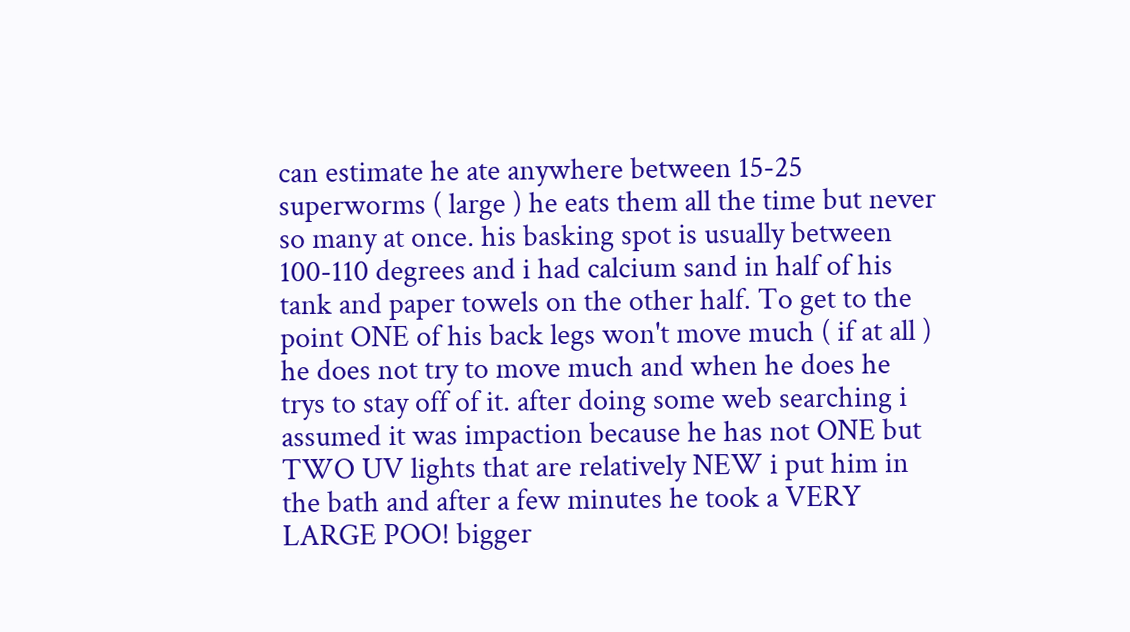can estimate he ate anywhere between 15-25 superworms ( large ) he eats them all the time but never so many at once. his basking spot is usually between 100-110 degrees and i had calcium sand in half of his tank and paper towels on the other half. To get to the point ONE of his back legs won't move much ( if at all ) he does not try to move much and when he does he trys to stay off of it. after doing some web searching i assumed it was impaction because he has not ONE but TWO UV lights that are relatively NEW i put him in the bath and after a few minutes he took a VERY LARGE POO! bigger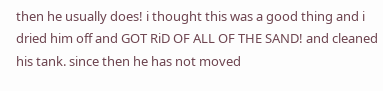then he usually does! i thought this was a good thing and i dried him off and GOT RiD OF ALL OF THE SAND! and cleaned his tank. since then he has not moved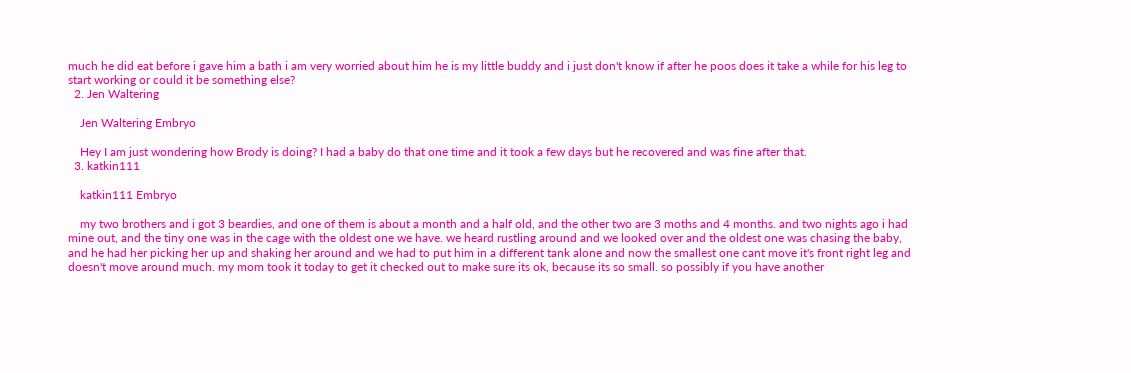much he did eat before i gave him a bath i am very worried about him he is my little buddy and i just don't know if after he poos does it take a while for his leg to start working or could it be something else?
  2. Jen Waltering

    Jen Waltering Embryo

    Hey I am just wondering how Brody is doing? I had a baby do that one time and it took a few days but he recovered and was fine after that.
  3. katkin111

    katkin111 Embryo

    my two brothers and i got 3 beardies, and one of them is about a month and a half old, and the other two are 3 moths and 4 months. and two nights ago i had mine out, and the tiny one was in the cage with the oldest one we have. we heard rustling around and we looked over and the oldest one was chasing the baby, and he had her picking her up and shaking her around and we had to put him in a different tank alone and now the smallest one cant move it's front right leg and doesn't move around much. my mom took it today to get it checked out to make sure its ok, because its so small. so possibly if you have another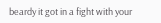beardy it got in a fight with your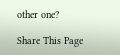other one?

Share This Page